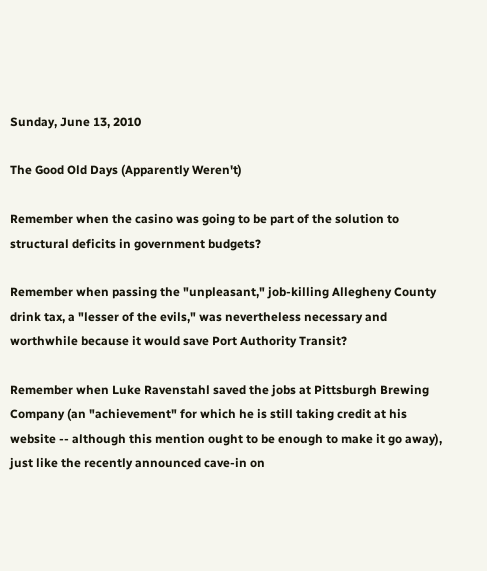Sunday, June 13, 2010

The Good Old Days (Apparently Weren't)

Remember when the casino was going to be part of the solution to structural deficits in government budgets?

Remember when passing the "unpleasant," job-killing Allegheny County drink tax, a "lesser of the evils," was nevertheless necessary and worthwhile because it would save Port Authority Transit?

Remember when Luke Ravenstahl saved the jobs at Pittsburgh Brewing Company (an "achievement" for which he is still taking credit at his website -- although this mention ought to be enough to make it go away), just like the recently announced cave-in on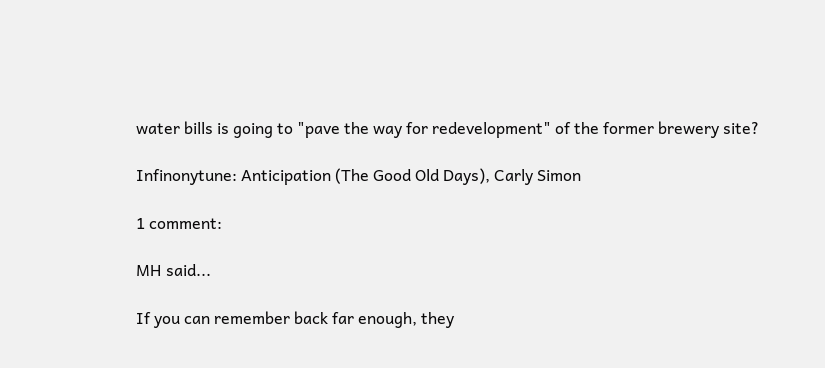water bills is going to "pave the way for redevelopment" of the former brewery site?

Infinonytune: Anticipation (The Good Old Days), Carly Simon

1 comment:

MH said...

If you can remember back far enough, they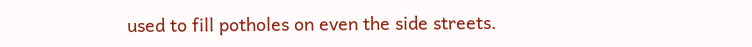used to fill potholes on even the side streets.